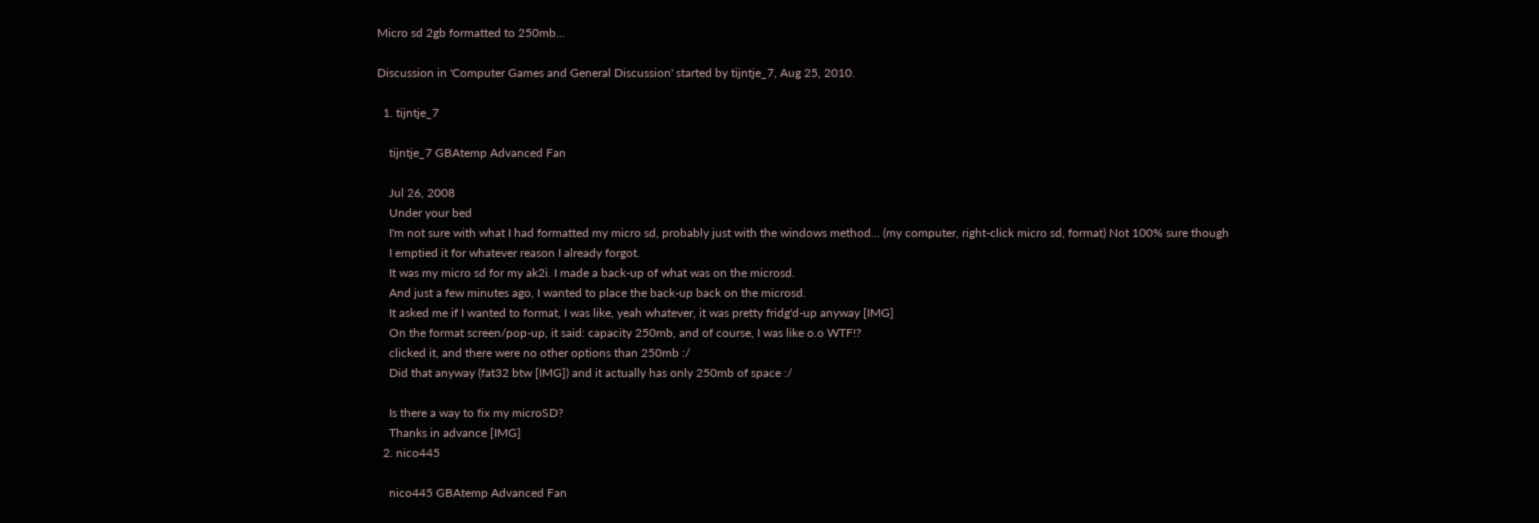Micro sd 2gb formatted to 250mb...

Discussion in 'Computer Games and General Discussion' started by tijntje_7, Aug 25, 2010.

  1. tijntje_7

    tijntje_7 GBAtemp Advanced Fan

    Jul 26, 2008
    Under your bed
    I'm not sure with what I had formatted my micro sd, probably just with the windows method... (my computer, right-click micro sd, format) Not 100% sure though
    I emptied it for whatever reason I already forgot.
    It was my micro sd for my ak2i. I made a back-up of what was on the microsd.
    And just a few minutes ago, I wanted to place the back-up back on the microsd.
    It asked me if I wanted to format, I was like, yeah whatever, it was pretty fridg'd-up anyway [IMG]
    On the format screen/pop-up, it said: capacity 250mb, and of course, I was like o.o WTF!?
    clicked it, and there were no other options than 250mb :/
    Did that anyway (fat32 btw [IMG]) and it actually has only 250mb of space :/

    Is there a way to fix my microSD?
    Thanks in advance [IMG]
  2. nico445

    nico445 GBAtemp Advanced Fan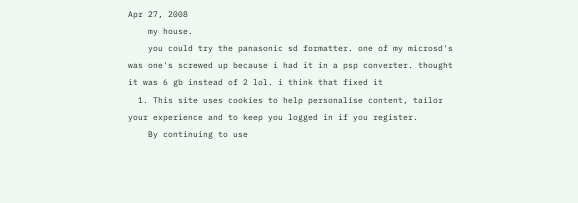Apr 27, 2008
    my house.
    you could try the panasonic sd formatter. one of my microsd's was one's screwed up because i had it in a psp converter. thought it was 6 gb instead of 2 lol. i think that fixed it
  1. This site uses cookies to help personalise content, tailor your experience and to keep you logged in if you register.
    By continuing to use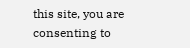this site, you are consenting to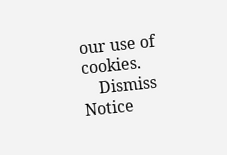our use of cookies.
    Dismiss Notice